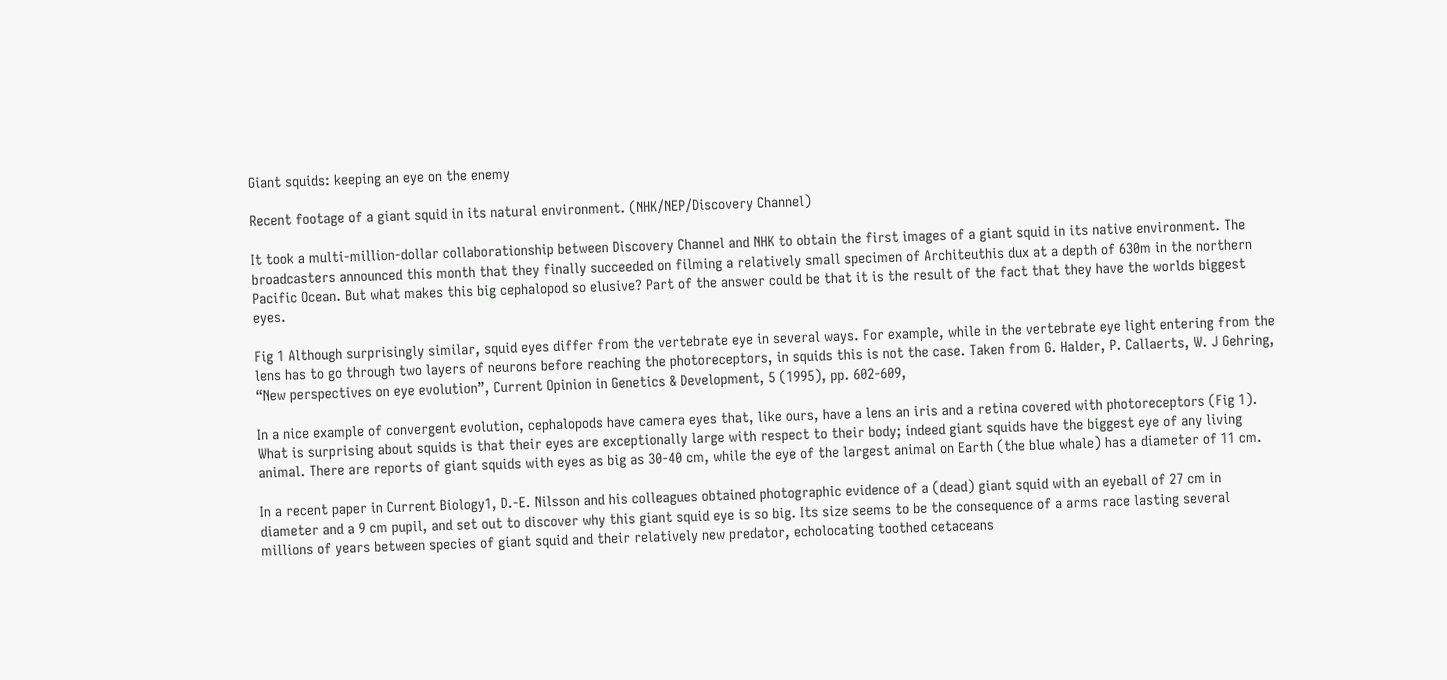Giant squids: keeping an eye on the enemy

Recent footage of a giant squid in its natural environment. (NHK/NEP/Discovery Channel)

It took a multi-million-dollar collaborationship between Discovery Channel and NHK to obtain the first images of a giant squid in its native environment. The broadcasters announced this month that they finally succeeded on filming a relatively small specimen of Architeuthis dux at a depth of 630m in the northern Pacific Ocean. But what makes this big cephalopod so elusive? Part of the answer could be that it is the result of the fact that they have the worlds biggest eyes.

Fig 1 Although surprisingly similar, squid eyes differ from the vertebrate eye in several ways. For example, while in the vertebrate eye light entering from the lens has to go through two layers of neurons before reaching the photoreceptors, in squids this is not the case. Taken from G. Halder, P. Callaerts, W. J Gehring, “New perspectives on eye evolution”, Current Opinion in Genetics & Development, 5 (1995), pp. 602-609,

In a nice example of convergent evolution, cephalopods have camera eyes that, like ours, have a lens an iris and a retina covered with photoreceptors (Fig 1). What is surprising about squids is that their eyes are exceptionally large with respect to their body; indeed giant squids have the biggest eye of any living animal. There are reports of giant squids with eyes as big as 30-40 cm, while the eye of the largest animal on Earth (the blue whale) has a diameter of 11 cm.

In a recent paper in Current Biology1, D.-E. Nilsson and his colleagues obtained photographic evidence of a (dead) giant squid with an eyeball of 27 cm in diameter and a 9 cm pupil, and set out to discover why this giant squid eye is so big. Its size seems to be the consequence of a arms race lasting several millions of years between species of giant squid and their relatively new predator, echolocating toothed cetaceans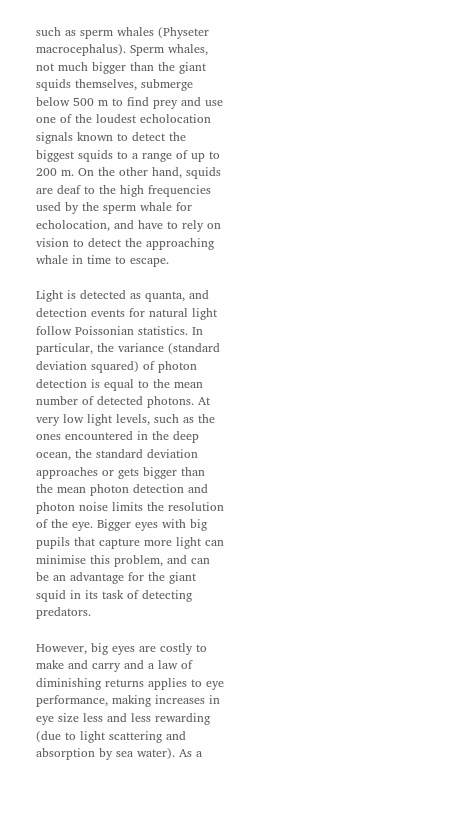such as sperm whales (Physeter macrocephalus). Sperm whales, not much bigger than the giant squids themselves, submerge below 500 m to find prey and use one of the loudest echolocation signals known to detect the biggest squids to a range of up to 200 m. On the other hand, squids are deaf to the high frequencies used by the sperm whale for echolocation, and have to rely on vision to detect the approaching whale in time to escape.

Light is detected as quanta, and detection events for natural light follow Poissonian statistics. In particular, the variance (standard deviation squared) of photon detection is equal to the mean number of detected photons. At very low light levels, such as the ones encountered in the deep ocean, the standard deviation approaches or gets bigger than the mean photon detection and photon noise limits the resolution of the eye. Bigger eyes with big pupils that capture more light can minimise this problem, and can be an advantage for the giant squid in its task of detecting predators.

However, big eyes are costly to make and carry and a law of diminishing returns applies to eye performance, making increases in eye size less and less rewarding (due to light scattering and absorption by sea water). As a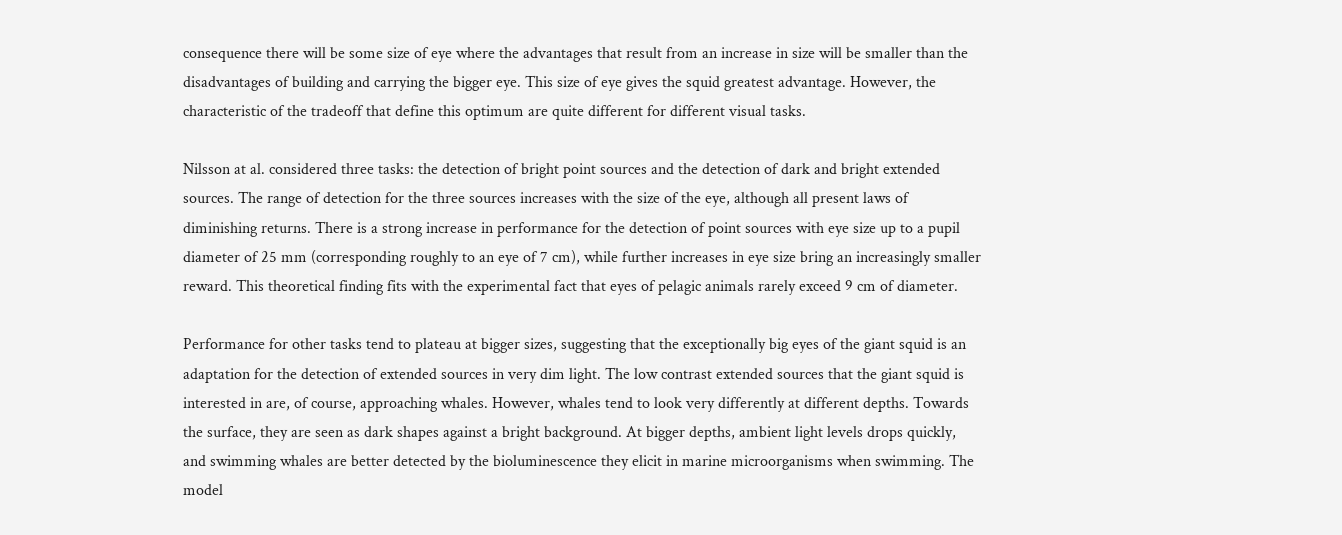consequence there will be some size of eye where the advantages that result from an increase in size will be smaller than the disadvantages of building and carrying the bigger eye. This size of eye gives the squid greatest advantage. However, the characteristic of the tradeoff that define this optimum are quite different for different visual tasks.

Nilsson at al. considered three tasks: the detection of bright point sources and the detection of dark and bright extended sources. The range of detection for the three sources increases with the size of the eye, although all present laws of diminishing returns. There is a strong increase in performance for the detection of point sources with eye size up to a pupil diameter of 25 mm (corresponding roughly to an eye of 7 cm), while further increases in eye size bring an increasingly smaller reward. This theoretical finding fits with the experimental fact that eyes of pelagic animals rarely exceed 9 cm of diameter.

Performance for other tasks tend to plateau at bigger sizes, suggesting that the exceptionally big eyes of the giant squid is an adaptation for the detection of extended sources in very dim light. The low contrast extended sources that the giant squid is interested in are, of course, approaching whales. However, whales tend to look very differently at different depths. Towards the surface, they are seen as dark shapes against a bright background. At bigger depths, ambient light levels drops quickly, and swimming whales are better detected by the bioluminescence they elicit in marine microorganisms when swimming. The model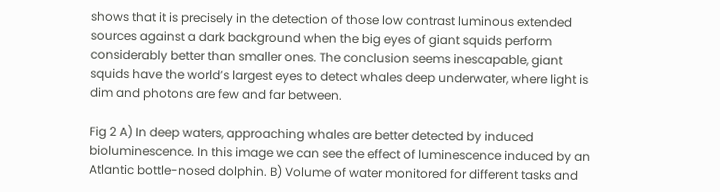shows that it is precisely in the detection of those low contrast luminous extended sources against a dark background when the big eyes of giant squids perform considerably better than smaller ones. The conclusion seems inescapable, giant squids have the world’s largest eyes to detect whales deep underwater, where light is dim and photons are few and far between.

Fig 2 A) In deep waters, approaching whales are better detected by induced bioluminescence. In this image we can see the effect of luminescence induced by an Atlantic bottle-nosed dolphin. B) Volume of water monitored for different tasks and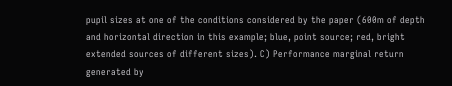pupil sizes at one of the conditions considered by the paper (600m of depth and horizontal direction in this example; blue, point source; red, bright extended sources of different sizes). C) Performance marginal return generated by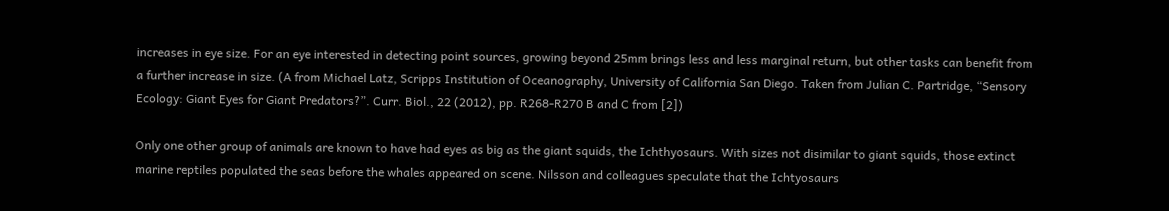increases in eye size. For an eye interested in detecting point sources, growing beyond 25mm brings less and less marginal return, but other tasks can benefit from a further increase in size. (A from Michael Latz, Scripps Institution of Oceanography, University of California San Diego. Taken from Julian C. Partridge, “Sensory Ecology: Giant Eyes for Giant Predators?”. Curr. Biol., 22 (2012), pp. R268-R270 B and C from [2])

Only one other group of animals are known to have had eyes as big as the giant squids, the Ichthyosaurs. With sizes not disimilar to giant squids, those extinct marine reptiles populated the seas before the whales appeared on scene. Nilsson and colleagues speculate that the Ichtyosaurs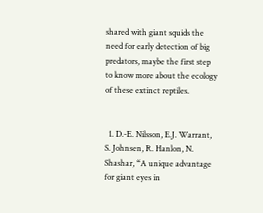shared with giant squids the need for early detection of big predators, maybe the first step to know more about the ecology of these extinct reptiles.


  1. D.-E. Nilsson, E.J. Warrant, S. Johnsen, R. Hanlon, N. Shashar, “A unique advantage for giant eyes in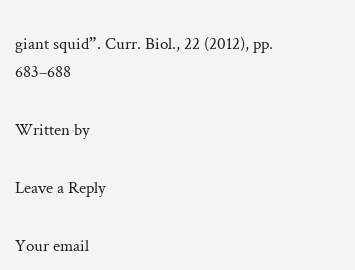giant squid”. Curr. Biol., 22 (2012), pp. 683–688

Written by

Leave a Reply

Your email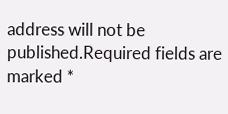address will not be published.Required fields are marked *